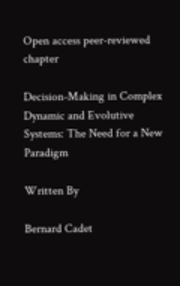Open access peer-reviewed chapter

Decision-Making in Complex Dynamic and Evolutive Systems: The Need for a New Paradigm

Written By

Bernard Cadet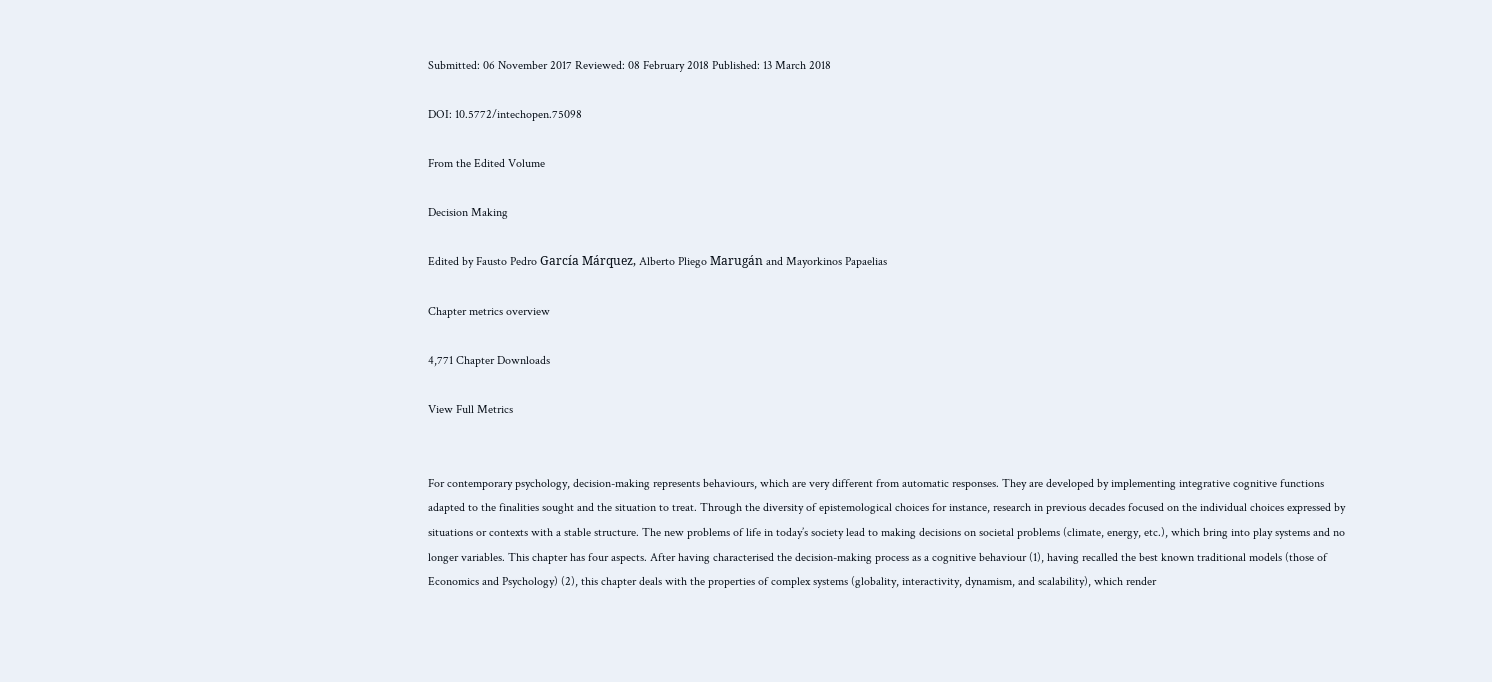Submitted: 06 November 2017 Reviewed: 08 February 2018 Published: 13 March 2018

DOI: 10.5772/intechopen.75098

From the Edited Volume

Decision Making

Edited by Fausto Pedro García Márquez, Alberto Pliego Marugán and Mayorkinos Papaelias

Chapter metrics overview

4,771 Chapter Downloads

View Full Metrics


For contemporary psychology, decision-making represents behaviours, which are very different from automatic responses. They are developed by implementing integrative cognitive functions adapted to the finalities sought and the situation to treat. Through the diversity of epistemological choices for instance, research in previous decades focused on the individual choices expressed by situations or contexts with a stable structure. The new problems of life in today’s society lead to making decisions on societal problems (climate, energy, etc.), which bring into play systems and no longer variables. This chapter has four aspects. After having characterised the decision-making process as a cognitive behaviour (1), having recalled the best known traditional models (those of Economics and Psychology) (2), this chapter deals with the properties of complex systems (globality, interactivity, dynamism, and scalability), which render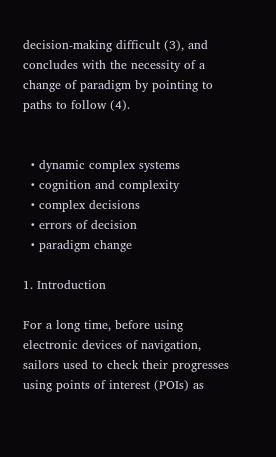decision-making difficult (3), and concludes with the necessity of a change of paradigm by pointing to paths to follow (4).


  • dynamic complex systems
  • cognition and complexity
  • complex decisions
  • errors of decision
  • paradigm change

1. Introduction

For a long time, before using electronic devices of navigation, sailors used to check their progresses using points of interest (POIs) as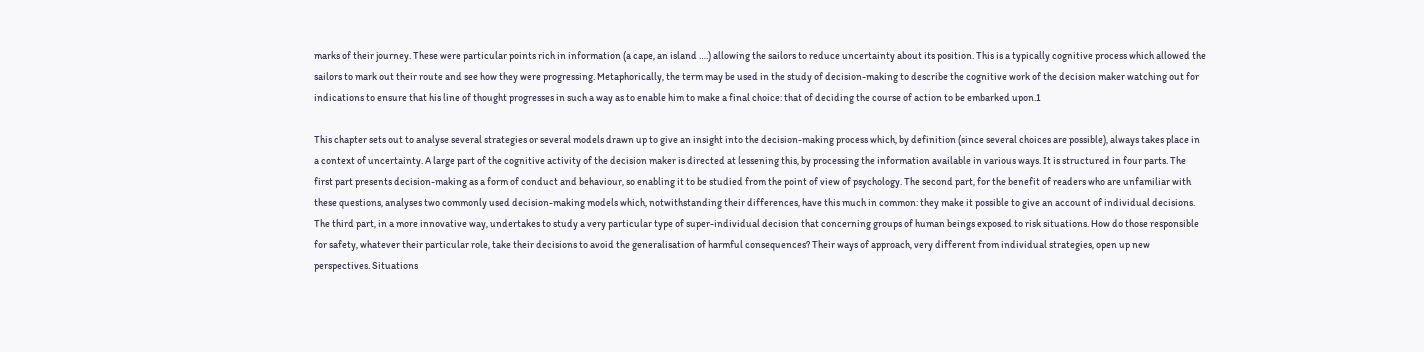marks of their journey. These were particular points rich in information (a cape, an island ….) allowing the sailors to reduce uncertainty about its position. This is a typically cognitive process which allowed the sailors to mark out their route and see how they were progressing. Metaphorically, the term may be used in the study of decision-making to describe the cognitive work of the decision maker watching out for indications to ensure that his line of thought progresses in such a way as to enable him to make a final choice: that of deciding the course of action to be embarked upon.1

This chapter sets out to analyse several strategies or several models drawn up to give an insight into the decision-making process which, by definition (since several choices are possible), always takes place in a context of uncertainty. A large part of the cognitive activity of the decision maker is directed at lessening this, by processing the information available in various ways. It is structured in four parts. The first part presents decision-making as a form of conduct and behaviour, so enabling it to be studied from the point of view of psychology. The second part, for the benefit of readers who are unfamiliar with these questions, analyses two commonly used decision-making models which, notwithstanding their differences, have this much in common: they make it possible to give an account of individual decisions. The third part, in a more innovative way, undertakes to study a very particular type of super-individual decision that concerning groups of human beings exposed to risk situations. How do those responsible for safety, whatever their particular role, take their decisions to avoid the generalisation of harmful consequences? Their ways of approach, very different from individual strategies, open up new perspectives. Situations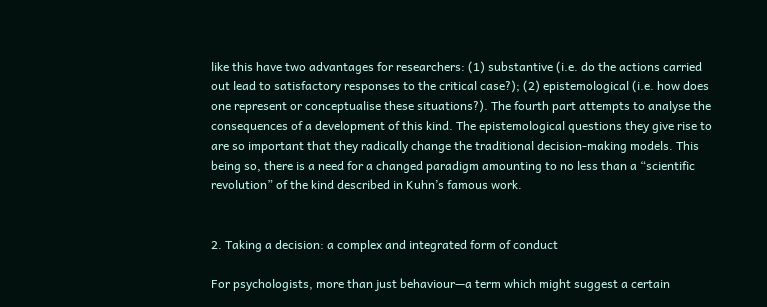like this have two advantages for researchers: (1) substantive (i.e. do the actions carried out lead to satisfactory responses to the critical case?); (2) epistemological (i.e. how does one represent or conceptualise these situations?). The fourth part attempts to analyse the consequences of a development of this kind. The epistemological questions they give rise to are so important that they radically change the traditional decision-making models. This being so, there is a need for a changed paradigm amounting to no less than a “scientific revolution” of the kind described in Kuhn’s famous work.


2. Taking a decision: a complex and integrated form of conduct

For psychologists, more than just behaviour—a term which might suggest a certain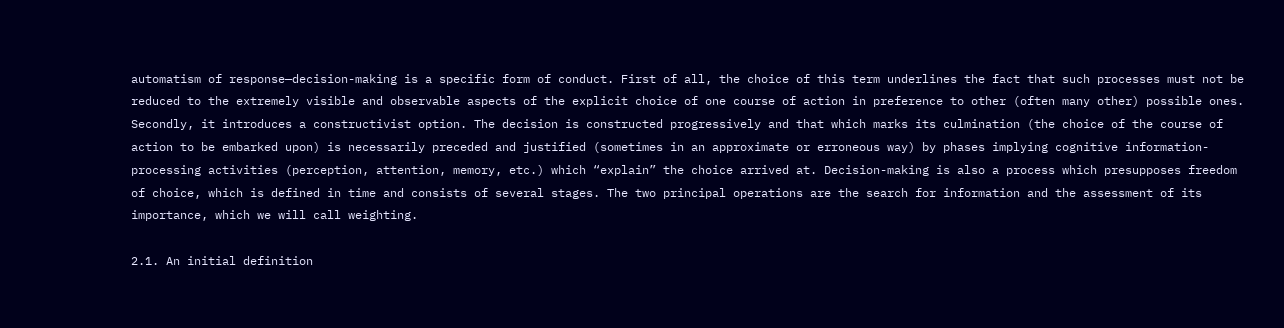automatism of response—decision-making is a specific form of conduct. First of all, the choice of this term underlines the fact that such processes must not be reduced to the extremely visible and observable aspects of the explicit choice of one course of action in preference to other (often many other) possible ones. Secondly, it introduces a constructivist option. The decision is constructed progressively and that which marks its culmination (the choice of the course of action to be embarked upon) is necessarily preceded and justified (sometimes in an approximate or erroneous way) by phases implying cognitive information-processing activities (perception, attention, memory, etc.) which “explain” the choice arrived at. Decision-making is also a process which presupposes freedom of choice, which is defined in time and consists of several stages. The two principal operations are the search for information and the assessment of its importance, which we will call weighting.

2.1. An initial definition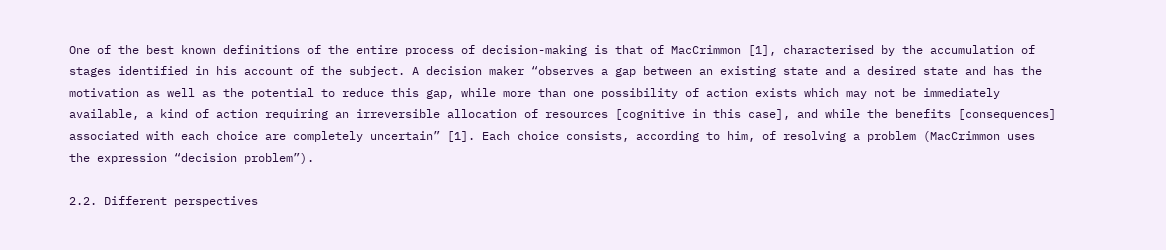One of the best known definitions of the entire process of decision-making is that of MacCrimmon [1], characterised by the accumulation of stages identified in his account of the subject. A decision maker “observes a gap between an existing state and a desired state and has the motivation as well as the potential to reduce this gap, while more than one possibility of action exists which may not be immediately available, a kind of action requiring an irreversible allocation of resources [cognitive in this case], and while the benefits [consequences] associated with each choice are completely uncertain” [1]. Each choice consists, according to him, of resolving a problem (MacCrimmon uses the expression “decision problem”).

2.2. Different perspectives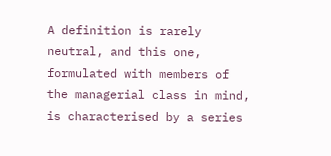A definition is rarely neutral, and this one, formulated with members of the managerial class in mind, is characterised by a series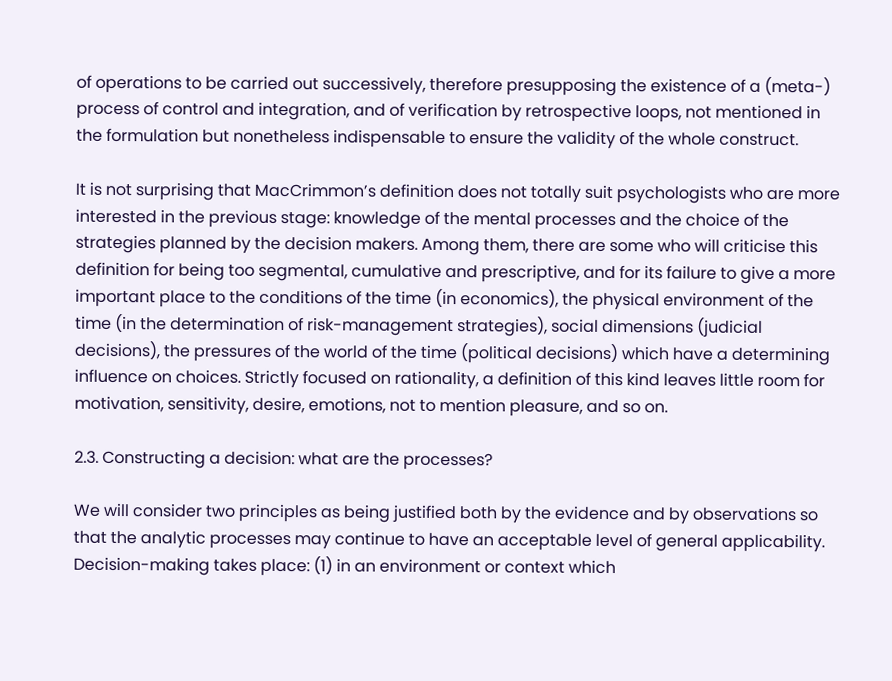of operations to be carried out successively, therefore presupposing the existence of a (meta-) process of control and integration, and of verification by retrospective loops, not mentioned in the formulation but nonetheless indispensable to ensure the validity of the whole construct.

It is not surprising that MacCrimmon’s definition does not totally suit psychologists who are more interested in the previous stage: knowledge of the mental processes and the choice of the strategies planned by the decision makers. Among them, there are some who will criticise this definition for being too segmental, cumulative and prescriptive, and for its failure to give a more important place to the conditions of the time (in economics), the physical environment of the time (in the determination of risk-management strategies), social dimensions (judicial decisions), the pressures of the world of the time (political decisions) which have a determining influence on choices. Strictly focused on rationality, a definition of this kind leaves little room for motivation, sensitivity, desire, emotions, not to mention pleasure, and so on.

2.3. Constructing a decision: what are the processes?

We will consider two principles as being justified both by the evidence and by observations so that the analytic processes may continue to have an acceptable level of general applicability. Decision-making takes place: (1) in an environment or context which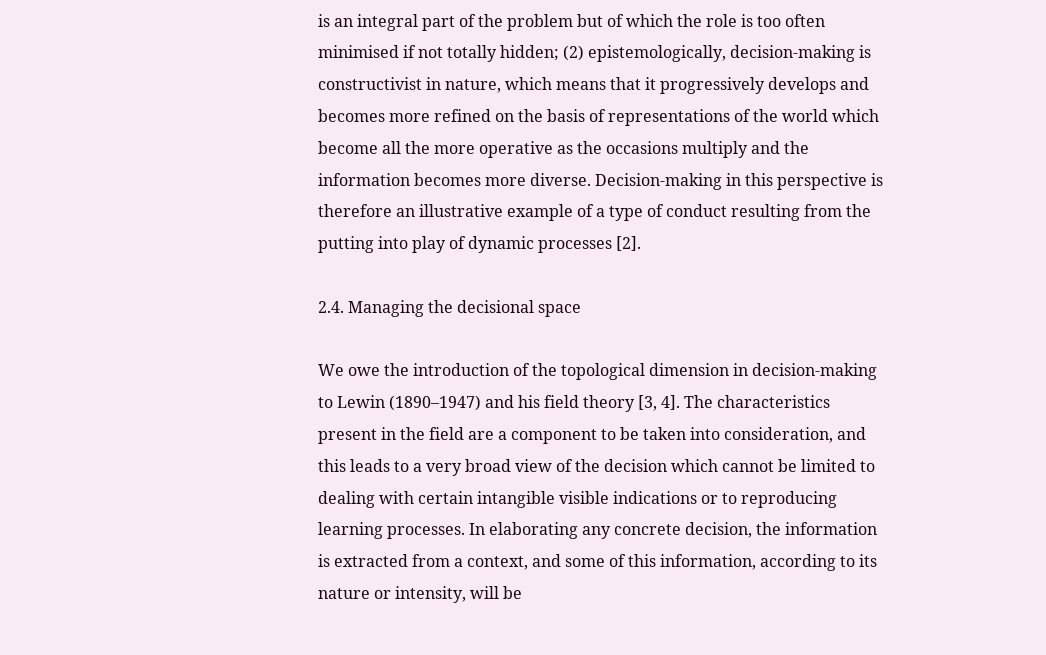is an integral part of the problem but of which the role is too often minimised if not totally hidden; (2) epistemologically, decision-making is constructivist in nature, which means that it progressively develops and becomes more refined on the basis of representations of the world which become all the more operative as the occasions multiply and the information becomes more diverse. Decision-making in this perspective is therefore an illustrative example of a type of conduct resulting from the putting into play of dynamic processes [2].

2.4. Managing the decisional space

We owe the introduction of the topological dimension in decision-making to Lewin (1890–1947) and his field theory [3, 4]. The characteristics present in the field are a component to be taken into consideration, and this leads to a very broad view of the decision which cannot be limited to dealing with certain intangible visible indications or to reproducing learning processes. In elaborating any concrete decision, the information is extracted from a context, and some of this information, according to its nature or intensity, will be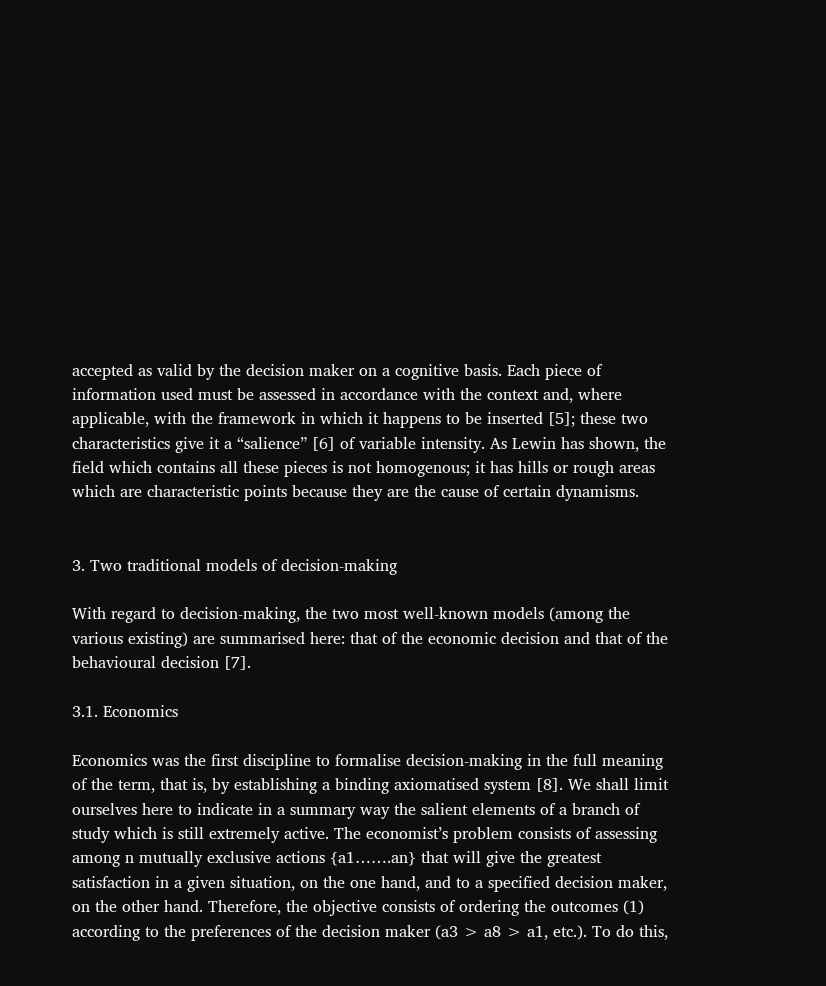accepted as valid by the decision maker on a cognitive basis. Each piece of information used must be assessed in accordance with the context and, where applicable, with the framework in which it happens to be inserted [5]; these two characteristics give it a “salience” [6] of variable intensity. As Lewin has shown, the field which contains all these pieces is not homogenous; it has hills or rough areas which are characteristic points because they are the cause of certain dynamisms.


3. Two traditional models of decision-making

With regard to decision-making, the two most well-known models (among the various existing) are summarised here: that of the economic decision and that of the behavioural decision [7].

3.1. Economics

Economics was the first discipline to formalise decision-making in the full meaning of the term, that is, by establishing a binding axiomatised system [8]. We shall limit ourselves here to indicate in a summary way the salient elements of a branch of study which is still extremely active. The economist’s problem consists of assessing among n mutually exclusive actions {a1…….an} that will give the greatest satisfaction in a given situation, on the one hand, and to a specified decision maker, on the other hand. Therefore, the objective consists of ordering the outcomes (1) according to the preferences of the decision maker (a3 > a8 > a1, etc.). To do this,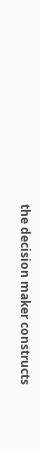the decision maker constructs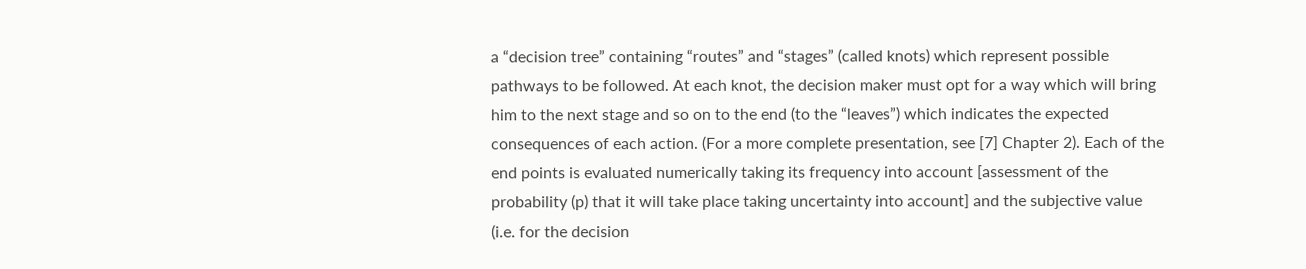a “decision tree” containing “routes” and “stages” (called knots) which represent possible pathways to be followed. At each knot, the decision maker must opt for a way which will bring him to the next stage and so on to the end (to the “leaves”) which indicates the expected consequences of each action. (For a more complete presentation, see [7] Chapter 2). Each of the end points is evaluated numerically taking its frequency into account [assessment of the probability (p) that it will take place taking uncertainty into account] and the subjective value (i.e. for the decision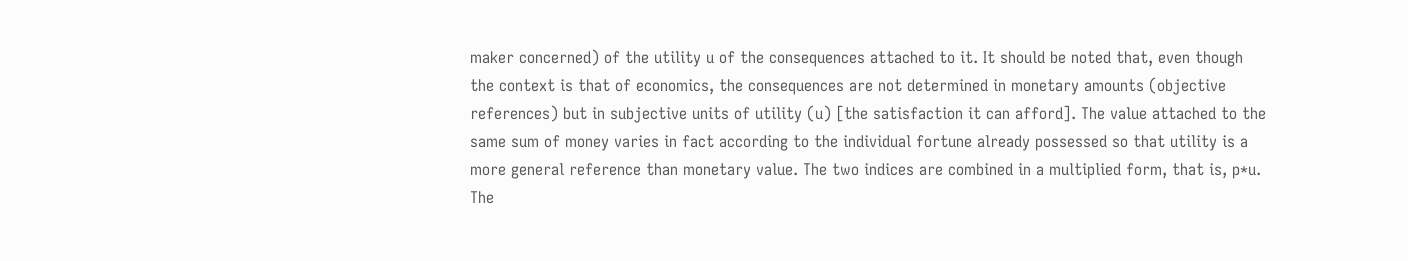maker concerned) of the utility u of the consequences attached to it. It should be noted that, even though the context is that of economics, the consequences are not determined in monetary amounts (objective references) but in subjective units of utility (u) [the satisfaction it can afford]. The value attached to the same sum of money varies in fact according to the individual fortune already possessed so that utility is a more general reference than monetary value. The two indices are combined in a multiplied form, that is, p*u. The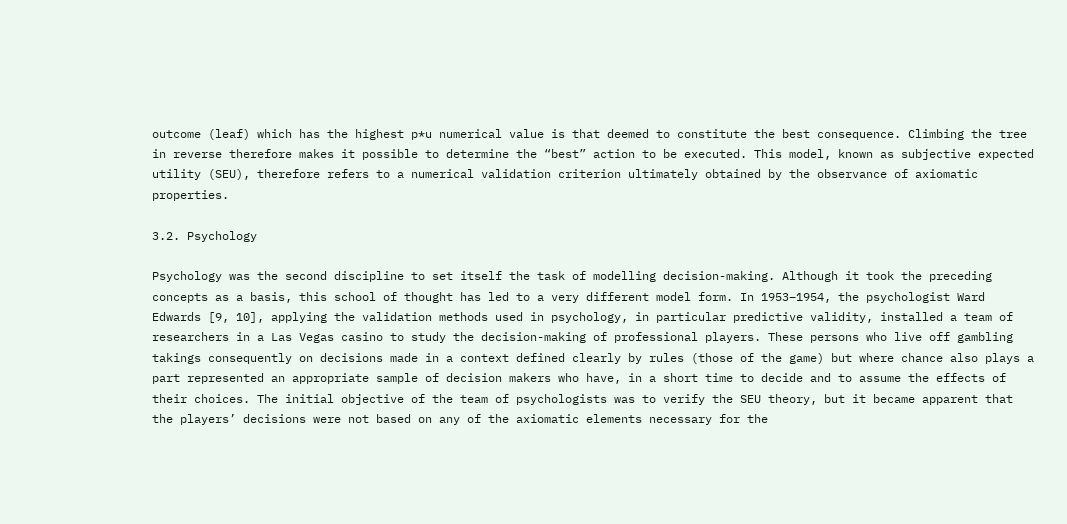outcome (leaf) which has the highest p*u numerical value is that deemed to constitute the best consequence. Climbing the tree in reverse therefore makes it possible to determine the “best” action to be executed. This model, known as subjective expected utility (SEU), therefore refers to a numerical validation criterion ultimately obtained by the observance of axiomatic properties.

3.2. Psychology

Psychology was the second discipline to set itself the task of modelling decision-making. Although it took the preceding concepts as a basis, this school of thought has led to a very different model form. In 1953–1954, the psychologist Ward Edwards [9, 10], applying the validation methods used in psychology, in particular predictive validity, installed a team of researchers in a Las Vegas casino to study the decision-making of professional players. These persons who live off gambling takings consequently on decisions made in a context defined clearly by rules (those of the game) but where chance also plays a part represented an appropriate sample of decision makers who have, in a short time to decide and to assume the effects of their choices. The initial objective of the team of psychologists was to verify the SEU theory, but it became apparent that the players’ decisions were not based on any of the axiomatic elements necessary for the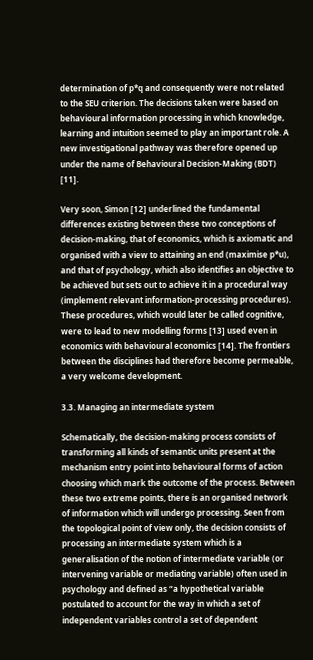determination of p*q and consequently were not related to the SEU criterion. The decisions taken were based on behavioural information processing in which knowledge, learning and intuition seemed to play an important role. A new investigational pathway was therefore opened up under the name of Behavioural Decision-Making (BDT) [11].

Very soon, Simon [12] underlined the fundamental differences existing between these two conceptions of decision-making, that of economics, which is axiomatic and organised with a view to attaining an end (maximise p*u), and that of psychology, which also identifies an objective to be achieved but sets out to achieve it in a procedural way (implement relevant information-processing procedures). These procedures, which would later be called cognitive, were to lead to new modelling forms [13] used even in economics with behavioural economics [14]. The frontiers between the disciplines had therefore become permeable, a very welcome development.

3.3. Managing an intermediate system

Schematically, the decision-making process consists of transforming all kinds of semantic units present at the mechanism entry point into behavioural forms of action choosing which mark the outcome of the process. Between these two extreme points, there is an organised network of information which will undergo processing. Seen from the topological point of view only, the decision consists of processing an intermediate system which is a generalisation of the notion of intermediate variable (or intervening variable or mediating variable) often used in psychology and defined as “a hypothetical variable postulated to account for the way in which a set of independent variables control a set of dependent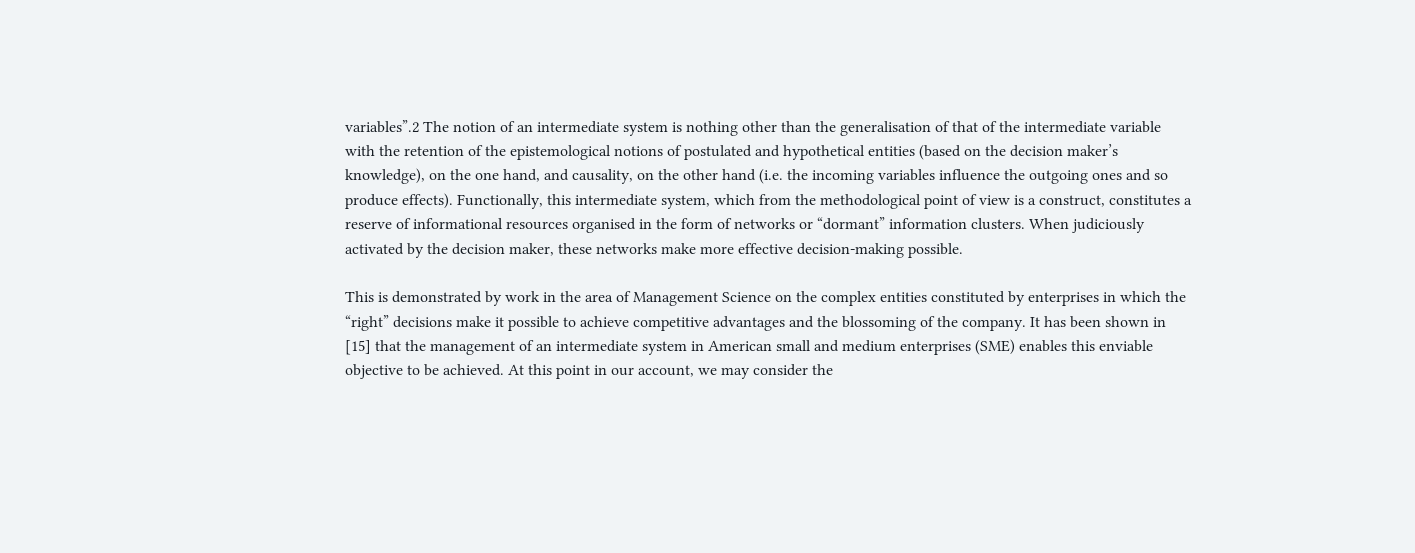variables”.2 The notion of an intermediate system is nothing other than the generalisation of that of the intermediate variable with the retention of the epistemological notions of postulated and hypothetical entities (based on the decision maker’s knowledge), on the one hand, and causality, on the other hand (i.e. the incoming variables influence the outgoing ones and so produce effects). Functionally, this intermediate system, which from the methodological point of view is a construct, constitutes a reserve of informational resources organised in the form of networks or “dormant” information clusters. When judiciously activated by the decision maker, these networks make more effective decision-making possible.

This is demonstrated by work in the area of Management Science on the complex entities constituted by enterprises in which the “right” decisions make it possible to achieve competitive advantages and the blossoming of the company. It has been shown in [15] that the management of an intermediate system in American small and medium enterprises (SME) enables this enviable objective to be achieved. At this point in our account, we may consider the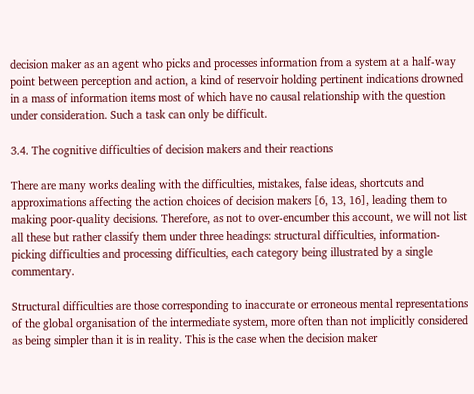decision maker as an agent who picks and processes information from a system at a half-way point between perception and action, a kind of reservoir holding pertinent indications drowned in a mass of information items most of which have no causal relationship with the question under consideration. Such a task can only be difficult.

3.4. The cognitive difficulties of decision makers and their reactions

There are many works dealing with the difficulties, mistakes, false ideas, shortcuts and approximations affecting the action choices of decision makers [6, 13, 16], leading them to making poor-quality decisions. Therefore, as not to over-encumber this account, we will not list all these but rather classify them under three headings: structural difficulties, information-picking difficulties and processing difficulties, each category being illustrated by a single commentary.

Structural difficulties are those corresponding to inaccurate or erroneous mental representations of the global organisation of the intermediate system, more often than not implicitly considered as being simpler than it is in reality. This is the case when the decision maker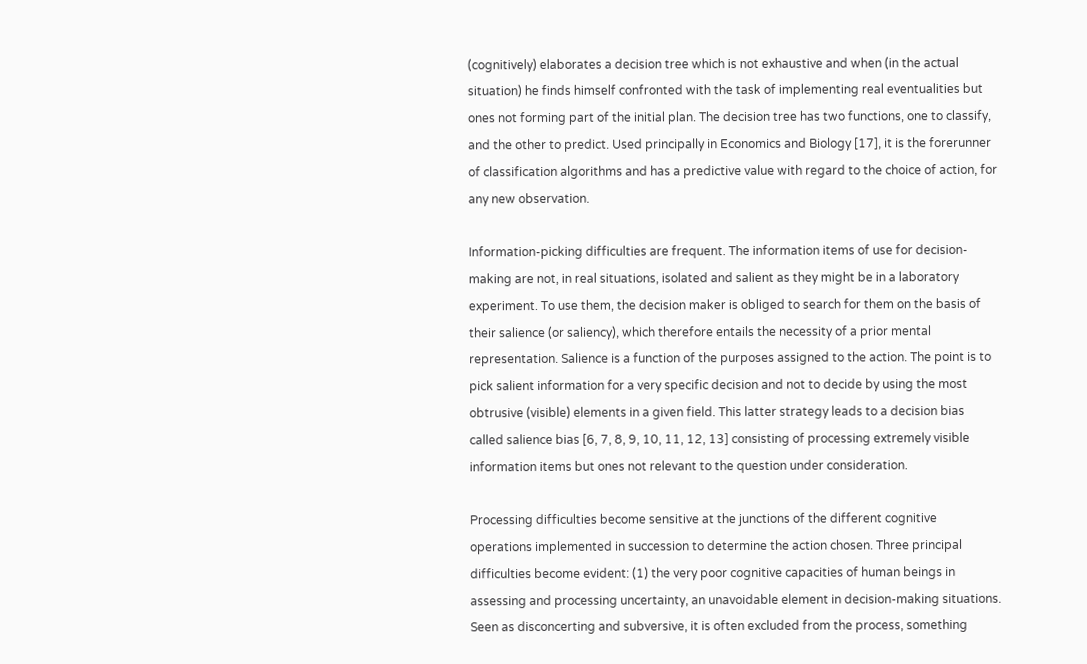(cognitively) elaborates a decision tree which is not exhaustive and when (in the actual situation) he finds himself confronted with the task of implementing real eventualities but ones not forming part of the initial plan. The decision tree has two functions, one to classify, and the other to predict. Used principally in Economics and Biology [17], it is the forerunner of classification algorithms and has a predictive value with regard to the choice of action, for any new observation.

Information-picking difficulties are frequent. The information items of use for decision-making are not, in real situations, isolated and salient as they might be in a laboratory experiment. To use them, the decision maker is obliged to search for them on the basis of their salience (or saliency), which therefore entails the necessity of a prior mental representation. Salience is a function of the purposes assigned to the action. The point is to pick salient information for a very specific decision and not to decide by using the most obtrusive (visible) elements in a given field. This latter strategy leads to a decision bias called salience bias [6, 7, 8, 9, 10, 11, 12, 13] consisting of processing extremely visible information items but ones not relevant to the question under consideration.

Processing difficulties become sensitive at the junctions of the different cognitive operations implemented in succession to determine the action chosen. Three principal difficulties become evident: (1) the very poor cognitive capacities of human beings in assessing and processing uncertainty, an unavoidable element in decision-making situations. Seen as disconcerting and subversive, it is often excluded from the process, something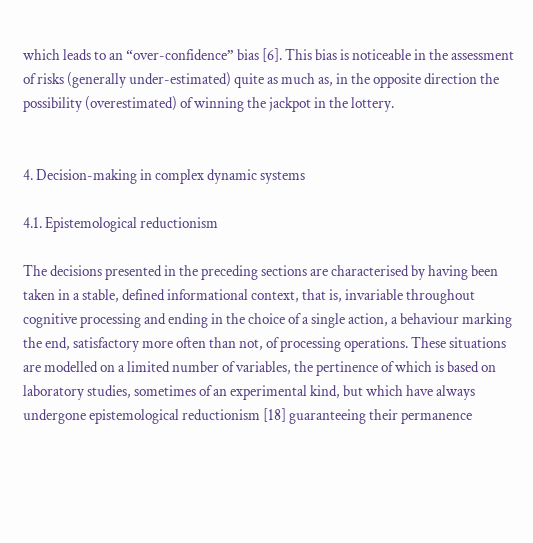which leads to an “over-confidence” bias [6]. This bias is noticeable in the assessment of risks (generally under-estimated) quite as much as, in the opposite direction the possibility (overestimated) of winning the jackpot in the lottery.


4. Decision-making in complex dynamic systems

4.1. Epistemological reductionism

The decisions presented in the preceding sections are characterised by having been taken in a stable, defined informational context, that is, invariable throughout cognitive processing and ending in the choice of a single action, a behaviour marking the end, satisfactory more often than not, of processing operations. These situations are modelled on a limited number of variables, the pertinence of which is based on laboratory studies, sometimes of an experimental kind, but which have always undergone epistemological reductionism [18] guaranteeing their permanence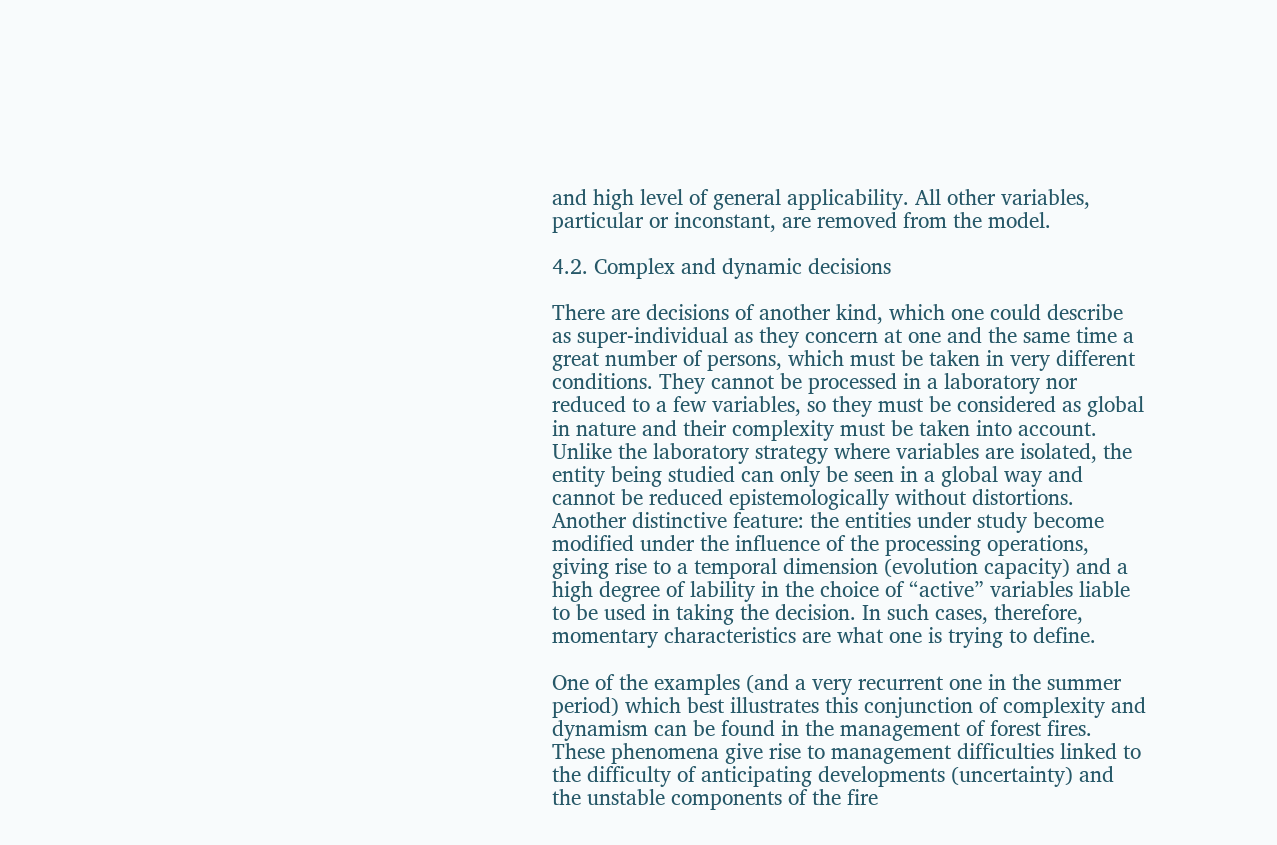and high level of general applicability. All other variables, particular or inconstant, are removed from the model.

4.2. Complex and dynamic decisions

There are decisions of another kind, which one could describe as super-individual as they concern at one and the same time a great number of persons, which must be taken in very different conditions. They cannot be processed in a laboratory nor reduced to a few variables, so they must be considered as global in nature and their complexity must be taken into account. Unlike the laboratory strategy where variables are isolated, the entity being studied can only be seen in a global way and cannot be reduced epistemologically without distortions. Another distinctive feature: the entities under study become modified under the influence of the processing operations, giving rise to a temporal dimension (evolution capacity) and a high degree of lability in the choice of “active” variables liable to be used in taking the decision. In such cases, therefore, momentary characteristics are what one is trying to define.

One of the examples (and a very recurrent one in the summer period) which best illustrates this conjunction of complexity and dynamism can be found in the management of forest fires. These phenomena give rise to management difficulties linked to the difficulty of anticipating developments (uncertainty) and the unstable components of the fire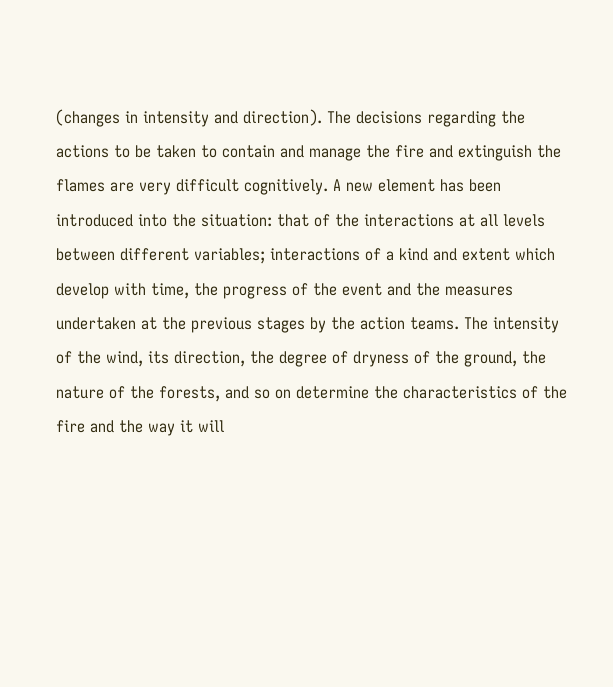(changes in intensity and direction). The decisions regarding the actions to be taken to contain and manage the fire and extinguish the flames are very difficult cognitively. A new element has been introduced into the situation: that of the interactions at all levels between different variables; interactions of a kind and extent which develop with time, the progress of the event and the measures undertaken at the previous stages by the action teams. The intensity of the wind, its direction, the degree of dryness of the ground, the nature of the forests, and so on determine the characteristics of the fire and the way it will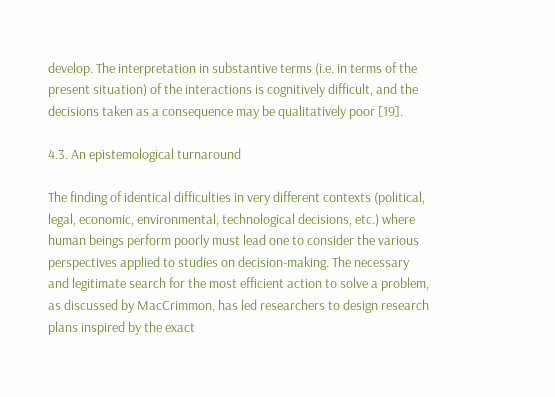develop. The interpretation in substantive terms (i.e. in terms of the present situation) of the interactions is cognitively difficult, and the decisions taken as a consequence may be qualitatively poor [19].

4.3. An epistemological turnaround

The finding of identical difficulties in very different contexts (political, legal, economic, environmental, technological decisions, etc.) where human beings perform poorly must lead one to consider the various perspectives applied to studies on decision-making. The necessary and legitimate search for the most efficient action to solve a problem, as discussed by MacCrimmon, has led researchers to design research plans inspired by the exact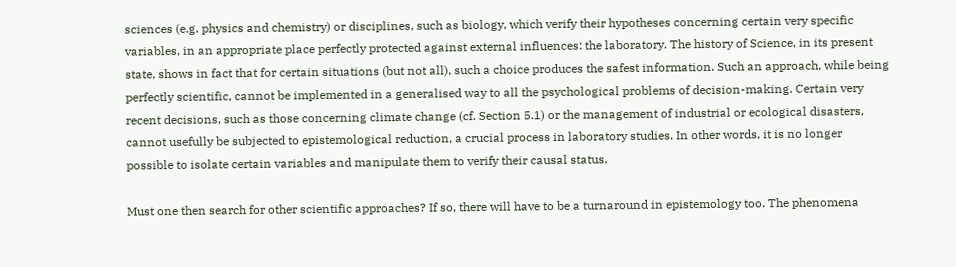sciences (e.g. physics and chemistry) or disciplines, such as biology, which verify their hypotheses concerning certain very specific variables, in an appropriate place perfectly protected against external influences: the laboratory. The history of Science, in its present state, shows in fact that for certain situations (but not all), such a choice produces the safest information. Such an approach, while being perfectly scientific, cannot be implemented in a generalised way to all the psychological problems of decision-making. Certain very recent decisions, such as those concerning climate change (cf. Section 5.1) or the management of industrial or ecological disasters, cannot usefully be subjected to epistemological reduction, a crucial process in laboratory studies. In other words, it is no longer possible to isolate certain variables and manipulate them to verify their causal status.

Must one then search for other scientific approaches? If so, there will have to be a turnaround in epistemology too. The phenomena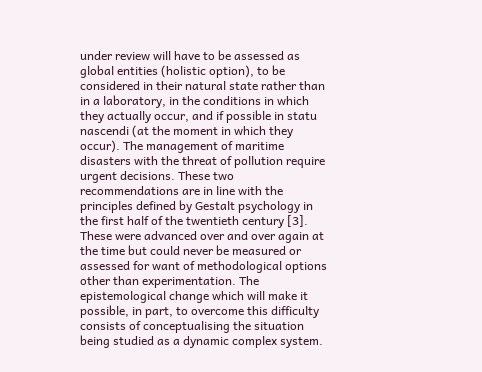under review will have to be assessed as global entities (holistic option), to be considered in their natural state rather than in a laboratory, in the conditions in which they actually occur, and if possible in statu nascendi (at the moment in which they occur). The management of maritime disasters with the threat of pollution require urgent decisions. These two recommendations are in line with the principles defined by Gestalt psychology in the first half of the twentieth century [3]. These were advanced over and over again at the time but could never be measured or assessed for want of methodological options other than experimentation. The epistemological change which will make it possible, in part, to overcome this difficulty consists of conceptualising the situation being studied as a dynamic complex system.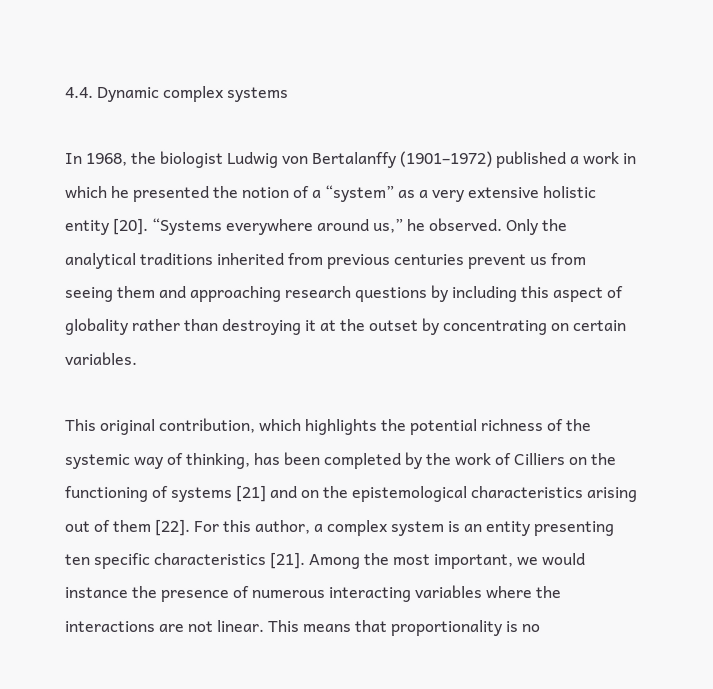4.4. Dynamic complex systems

In 1968, the biologist Ludwig von Bertalanffy (1901–1972) published a work in which he presented the notion of a “system” as a very extensive holistic entity [20]. “Systems everywhere around us,” he observed. Only the analytical traditions inherited from previous centuries prevent us from seeing them and approaching research questions by including this aspect of globality rather than destroying it at the outset by concentrating on certain variables.

This original contribution, which highlights the potential richness of the systemic way of thinking, has been completed by the work of Cilliers on the functioning of systems [21] and on the epistemological characteristics arising out of them [22]. For this author, a complex system is an entity presenting ten specific characteristics [21]. Among the most important, we would instance the presence of numerous interacting variables where the interactions are not linear. This means that proportionality is no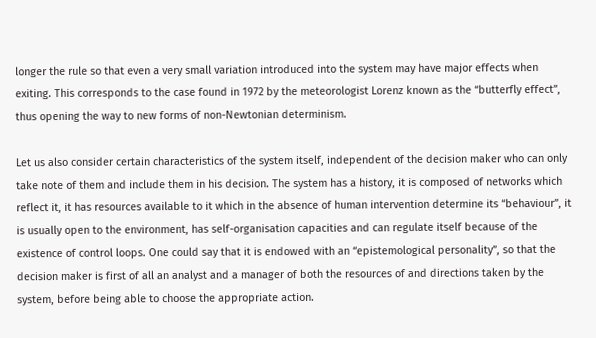longer the rule so that even a very small variation introduced into the system may have major effects when exiting. This corresponds to the case found in 1972 by the meteorologist Lorenz known as the “butterfly effect”, thus opening the way to new forms of non-Newtonian determinism.

Let us also consider certain characteristics of the system itself, independent of the decision maker who can only take note of them and include them in his decision. The system has a history, it is composed of networks which reflect it, it has resources available to it which in the absence of human intervention determine its “behaviour”, it is usually open to the environment, has self-organisation capacities and can regulate itself because of the existence of control loops. One could say that it is endowed with an “epistemological personality”, so that the decision maker is first of all an analyst and a manager of both the resources of and directions taken by the system, before being able to choose the appropriate action.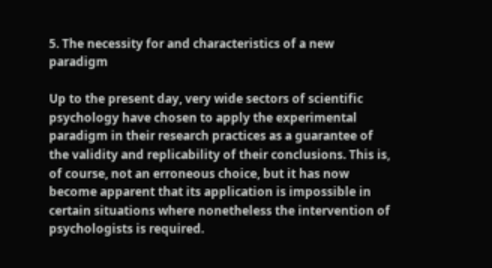5. The necessity for and characteristics of a new paradigm

Up to the present day, very wide sectors of scientific psychology have chosen to apply the experimental paradigm in their research practices as a guarantee of the validity and replicability of their conclusions. This is, of course, not an erroneous choice, but it has now become apparent that its application is impossible in certain situations where nonetheless the intervention of psychologists is required.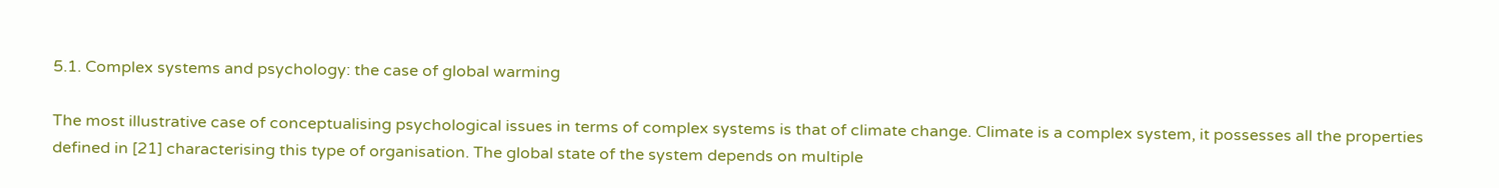5.1. Complex systems and psychology: the case of global warming

The most illustrative case of conceptualising psychological issues in terms of complex systems is that of climate change. Climate is a complex system, it possesses all the properties defined in [21] characterising this type of organisation. The global state of the system depends on multiple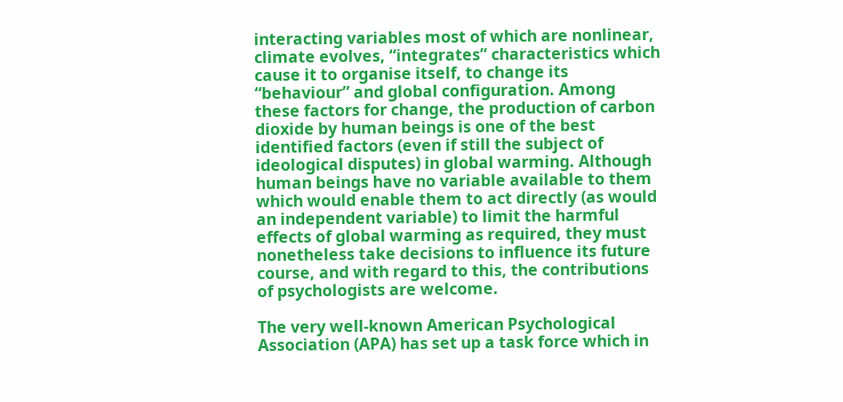interacting variables most of which are nonlinear, climate evolves, “integrates” characteristics which cause it to organise itself, to change its “behaviour” and global configuration. Among these factors for change, the production of carbon dioxide by human beings is one of the best identified factors (even if still the subject of ideological disputes) in global warming. Although human beings have no variable available to them which would enable them to act directly (as would an independent variable) to limit the harmful effects of global warming as required, they must nonetheless take decisions to influence its future course, and with regard to this, the contributions of psychologists are welcome.

The very well-known American Psychological Association (APA) has set up a task force which in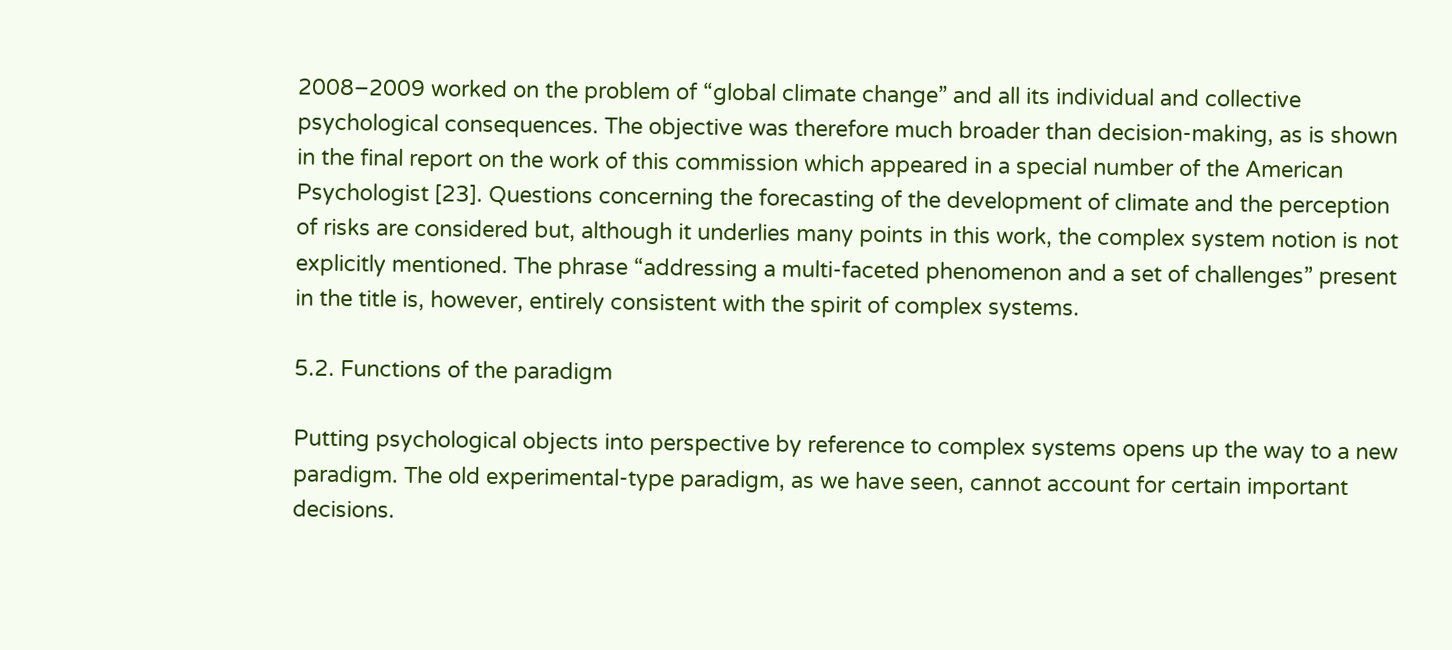2008–2009 worked on the problem of “global climate change” and all its individual and collective psychological consequences. The objective was therefore much broader than decision-making, as is shown in the final report on the work of this commission which appeared in a special number of the American Psychologist [23]. Questions concerning the forecasting of the development of climate and the perception of risks are considered but, although it underlies many points in this work, the complex system notion is not explicitly mentioned. The phrase “addressing a multi-faceted phenomenon and a set of challenges” present in the title is, however, entirely consistent with the spirit of complex systems.

5.2. Functions of the paradigm

Putting psychological objects into perspective by reference to complex systems opens up the way to a new paradigm. The old experimental-type paradigm, as we have seen, cannot account for certain important decisions.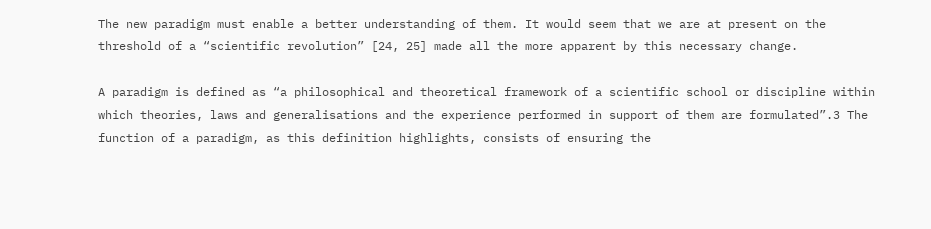The new paradigm must enable a better understanding of them. It would seem that we are at present on the threshold of a “scientific revolution” [24, 25] made all the more apparent by this necessary change.

A paradigm is defined as “a philosophical and theoretical framework of a scientific school or discipline within which theories, laws and generalisations and the experience performed in support of them are formulated”.3 The function of a paradigm, as this definition highlights, consists of ensuring the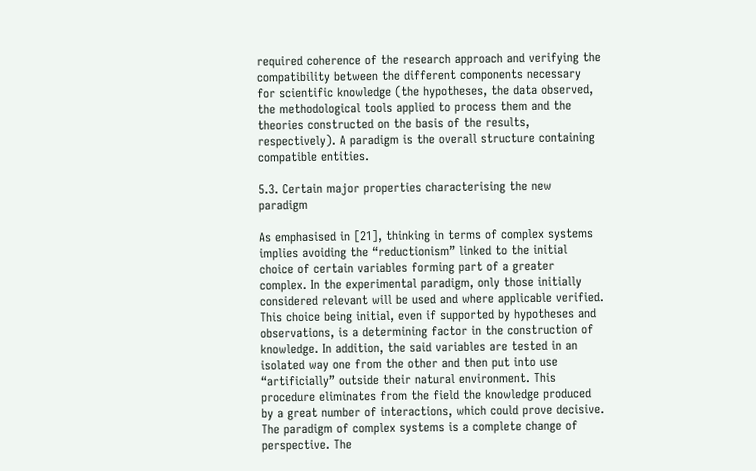required coherence of the research approach and verifying the compatibility between the different components necessary for scientific knowledge (the hypotheses, the data observed, the methodological tools applied to process them and the theories constructed on the basis of the results, respectively). A paradigm is the overall structure containing compatible entities.

5.3. Certain major properties characterising the new paradigm

As emphasised in [21], thinking in terms of complex systems implies avoiding the “reductionism” linked to the initial choice of certain variables forming part of a greater complex. In the experimental paradigm, only those initially considered relevant will be used and where applicable verified. This choice being initial, even if supported by hypotheses and observations, is a determining factor in the construction of knowledge. In addition, the said variables are tested in an isolated way one from the other and then put into use “artificially” outside their natural environment. This procedure eliminates from the field the knowledge produced by a great number of interactions, which could prove decisive. The paradigm of complex systems is a complete change of perspective. The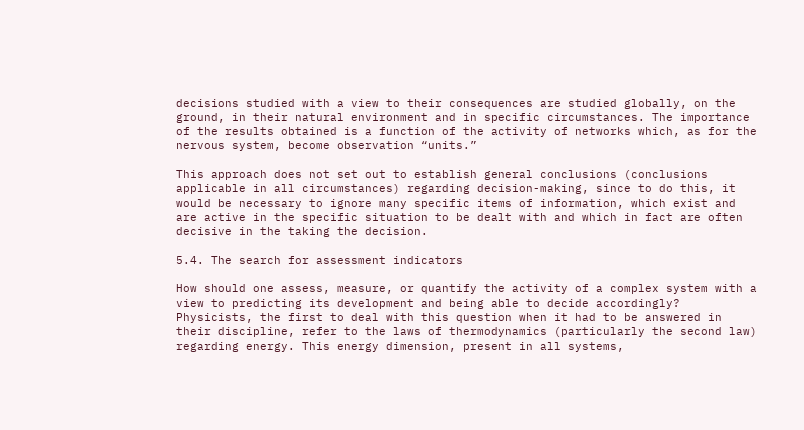decisions studied with a view to their consequences are studied globally, on the ground, in their natural environment and in specific circumstances. The importance of the results obtained is a function of the activity of networks which, as for the nervous system, become observation “units.”

This approach does not set out to establish general conclusions (conclusions applicable in all circumstances) regarding decision-making, since to do this, it would be necessary to ignore many specific items of information, which exist and are active in the specific situation to be dealt with and which in fact are often decisive in the taking the decision.

5.4. The search for assessment indicators

How should one assess, measure, or quantify the activity of a complex system with a view to predicting its development and being able to decide accordingly? Physicists, the first to deal with this question when it had to be answered in their discipline, refer to the laws of thermodynamics (particularly the second law) regarding energy. This energy dimension, present in all systems,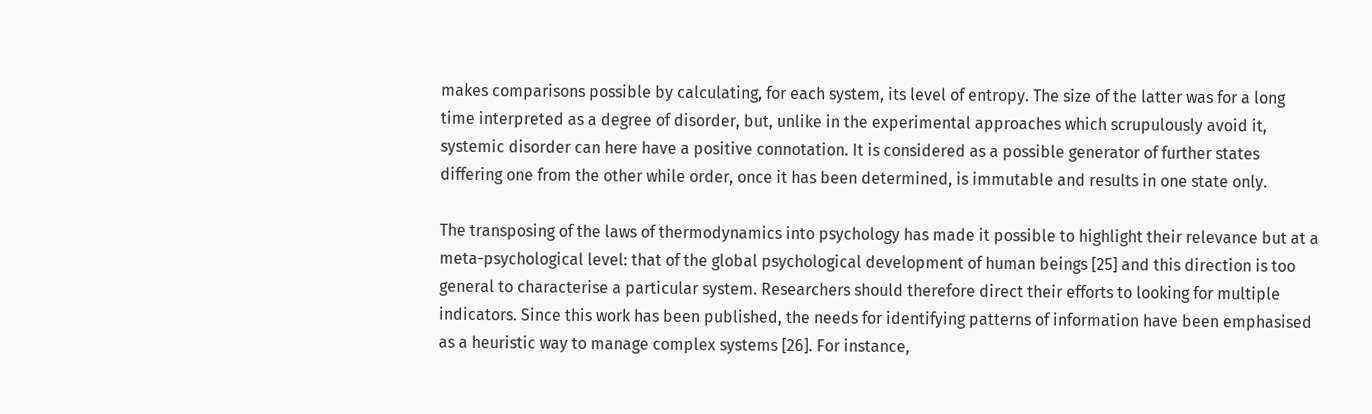makes comparisons possible by calculating, for each system, its level of entropy. The size of the latter was for a long time interpreted as a degree of disorder, but, unlike in the experimental approaches which scrupulously avoid it, systemic disorder can here have a positive connotation. It is considered as a possible generator of further states differing one from the other while order, once it has been determined, is immutable and results in one state only.

The transposing of the laws of thermodynamics into psychology has made it possible to highlight their relevance but at a meta-psychological level: that of the global psychological development of human beings [25] and this direction is too general to characterise a particular system. Researchers should therefore direct their efforts to looking for multiple indicators. Since this work has been published, the needs for identifying patterns of information have been emphasised as a heuristic way to manage complex systems [26]. For instance,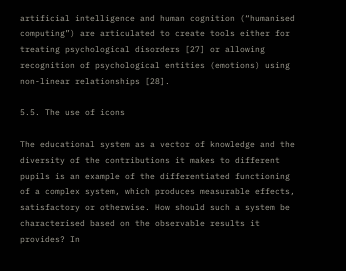artificial intelligence and human cognition (“humanised computing”) are articulated to create tools either for treating psychological disorders [27] or allowing recognition of psychological entities (emotions) using non-linear relationships [28].

5.5. The use of icons

The educational system as a vector of knowledge and the diversity of the contributions it makes to different pupils is an example of the differentiated functioning of a complex system, which produces measurable effects, satisfactory or otherwise. How should such a system be characterised based on the observable results it provides? In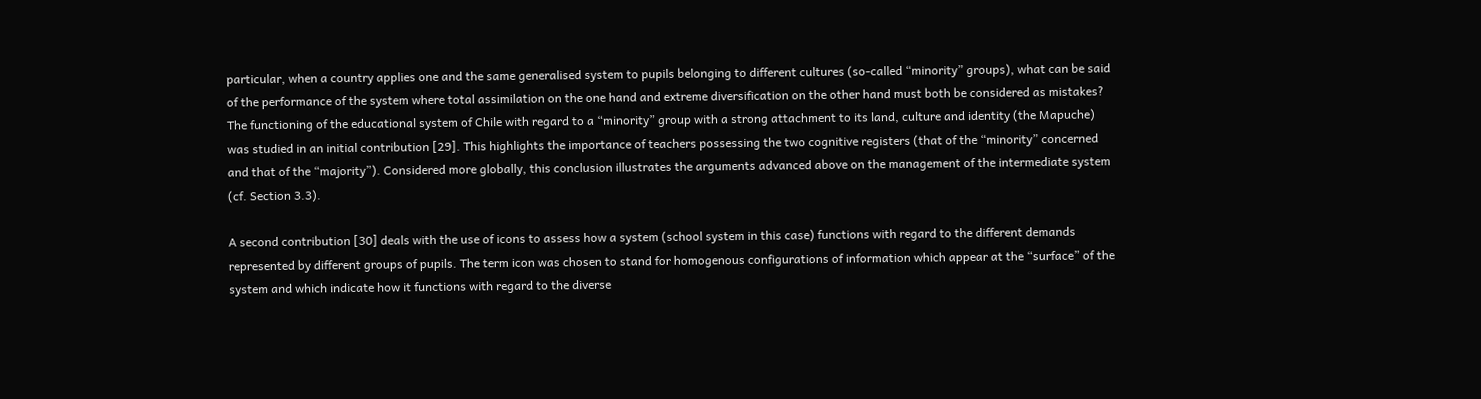particular, when a country applies one and the same generalised system to pupils belonging to different cultures (so-called “minority” groups), what can be said of the performance of the system where total assimilation on the one hand and extreme diversification on the other hand must both be considered as mistakes? The functioning of the educational system of Chile with regard to a “minority” group with a strong attachment to its land, culture and identity (the Mapuche) was studied in an initial contribution [29]. This highlights the importance of teachers possessing the two cognitive registers (that of the “minority” concerned and that of the “majority”). Considered more globally, this conclusion illustrates the arguments advanced above on the management of the intermediate system (cf. Section 3.3).

A second contribution [30] deals with the use of icons to assess how a system (school system in this case) functions with regard to the different demands represented by different groups of pupils. The term icon was chosen to stand for homogenous configurations of information which appear at the “surface” of the system and which indicate how it functions with regard to the diverse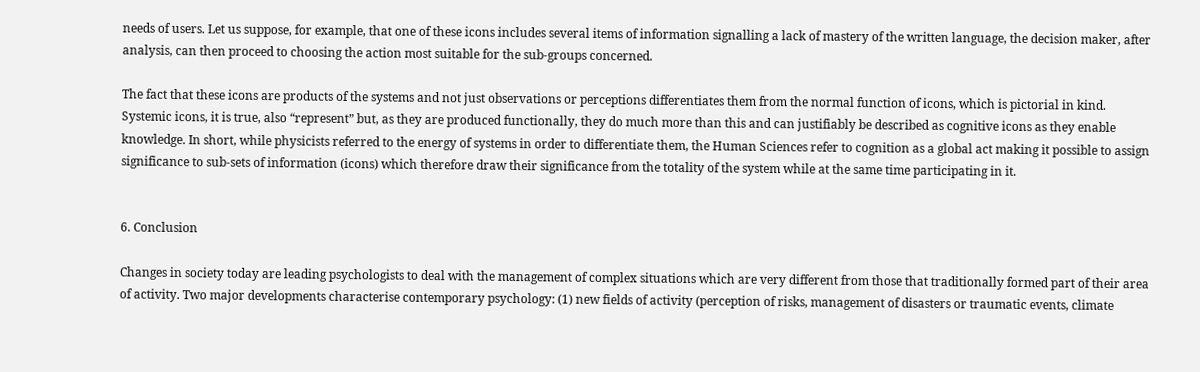needs of users. Let us suppose, for example, that one of these icons includes several items of information signalling a lack of mastery of the written language, the decision maker, after analysis, can then proceed to choosing the action most suitable for the sub-groups concerned.

The fact that these icons are products of the systems and not just observations or perceptions differentiates them from the normal function of icons, which is pictorial in kind. Systemic icons, it is true, also “represent” but, as they are produced functionally, they do much more than this and can justifiably be described as cognitive icons as they enable knowledge. In short, while physicists referred to the energy of systems in order to differentiate them, the Human Sciences refer to cognition as a global act making it possible to assign significance to sub-sets of information (icons) which therefore draw their significance from the totality of the system while at the same time participating in it.


6. Conclusion

Changes in society today are leading psychologists to deal with the management of complex situations which are very different from those that traditionally formed part of their area of activity. Two major developments characterise contemporary psychology: (1) new fields of activity (perception of risks, management of disasters or traumatic events, climate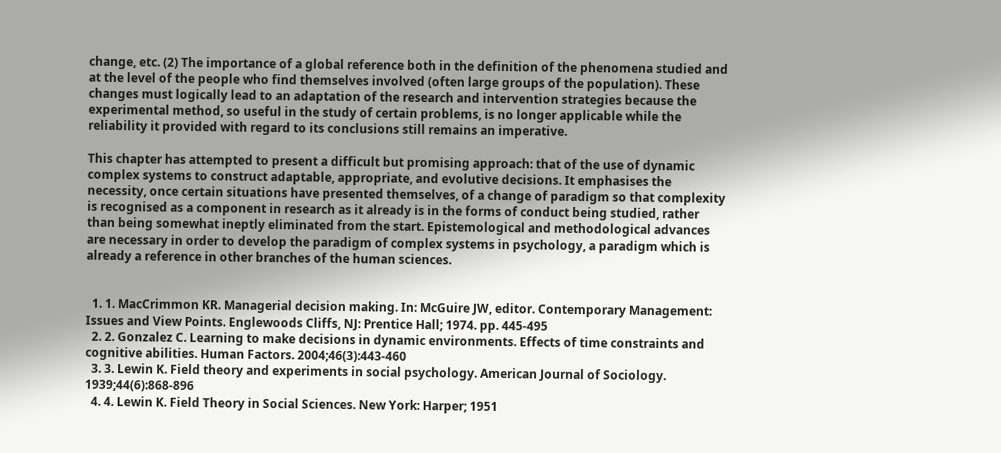change, etc. (2) The importance of a global reference both in the definition of the phenomena studied and at the level of the people who find themselves involved (often large groups of the population). These changes must logically lead to an adaptation of the research and intervention strategies because the experimental method, so useful in the study of certain problems, is no longer applicable while the reliability it provided with regard to its conclusions still remains an imperative.

This chapter has attempted to present a difficult but promising approach: that of the use of dynamic complex systems to construct adaptable, appropriate, and evolutive decisions. It emphasises the necessity, once certain situations have presented themselves, of a change of paradigm so that complexity is recognised as a component in research as it already is in the forms of conduct being studied, rather than being somewhat ineptly eliminated from the start. Epistemological and methodological advances are necessary in order to develop the paradigm of complex systems in psychology, a paradigm which is already a reference in other branches of the human sciences.


  1. 1. MacCrimmon KR. Managerial decision making. In: McGuire JW, editor. Contemporary Management: Issues and View Points. Englewoods Cliffs, NJ: Prentice Hall; 1974. pp. 445-495
  2. 2. Gonzalez C. Learning to make decisions in dynamic environments. Effects of time constraints and cognitive abilities. Human Factors. 2004;46(3):443-460
  3. 3. Lewin K. Field theory and experiments in social psychology. American Journal of Sociology. 1939;44(6):868-896
  4. 4. Lewin K. Field Theory in Social Sciences. New York: Harper; 1951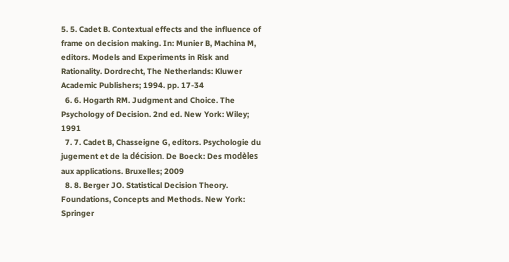5. 5. Cadet B. Contextual effects and the influence of frame on decision making. In: Munier B, Machina M, editors. Models and Experiments in Risk and Rationality. Dordrecht, The Netherlands: Kluwer Academic Publishers; 1994. pp. 17-34
  6. 6. Hogarth RM. Judgment and Choice. The Psychology of Decision. 2nd ed. New York: Wiley; 1991
  7. 7. Cadet B, Chasseigne G, editors. Psychologie du jugement et de la décision. De Boeck: Des modèles aux applications. Bruxelles; 2009
  8. 8. Berger JO. Statistical Decision Theory. Foundations, Concepts and Methods. New York: Springer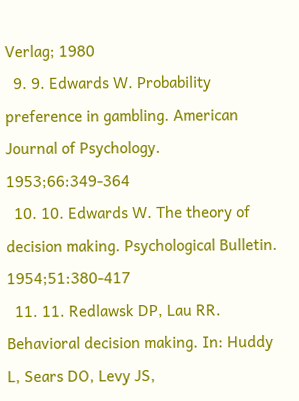Verlag; 1980
  9. 9. Edwards W. Probability preference in gambling. American Journal of Psychology. 1953;66:349-364
  10. 10. Edwards W. The theory of decision making. Psychological Bulletin. 1954;51:380-417
  11. 11. Redlawsk DP, Lau RR. Behavioral decision making. In: Huddy L, Sears DO, Levy JS,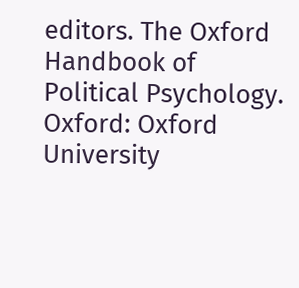editors. The Oxford Handbook of Political Psychology. Oxford: Oxford University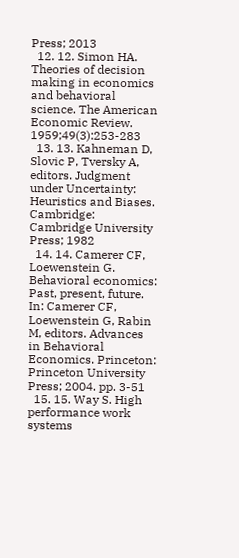Press; 2013
  12. 12. Simon HA. Theories of decision making in economics and behavioral science. The American Economic Review. 1959;49(3):253-283
  13. 13. Kahneman D, Slovic P, Tversky A, editors. Judgment under Uncertainty: Heuristics and Biases. Cambridge: Cambridge University Press; 1982
  14. 14. Camerer CF, Loewenstein G. Behavioral economics: Past, present, future. In: Camerer CF, Loewenstein G, Rabin M, editors. Advances in Behavioral Economics. Princeton: Princeton University Press; 2004. pp. 3-51
  15. 15. Way S. High performance work systems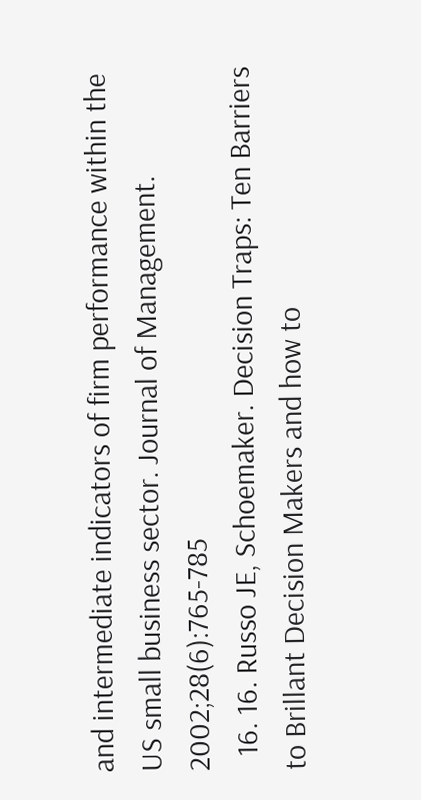and intermediate indicators of firm performance within the US small business sector. Journal of Management. 2002;28(6):765-785
  16. 16. Russo JE, Schoemaker. Decision Traps: Ten Barriers to Brillant Decision Makers and how to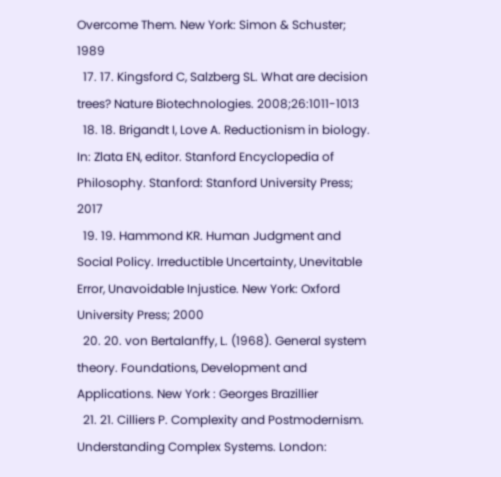Overcome Them. New York: Simon & Schuster; 1989
  17. 17. Kingsford C, Salzberg SL. What are decision trees? Nature Biotechnologies. 2008;26:1011-1013
  18. 18. Brigandt I, Love A. Reductionism in biology. In: Zlata EN, editor. Stanford Encyclopedia of Philosophy. Stanford: Stanford University Press; 2017
  19. 19. Hammond KR. Human Judgment and Social Policy. Irreductible Uncertainty, Unevitable Error, Unavoidable Injustice. New York: Oxford University Press; 2000
  20. 20. von Bertalanffy, L. (1968). General system theory. Foundations, Development and Applications. New York : Georges Brazillier
  21. 21. Cilliers P. Complexity and Postmodernism. Understanding Complex Systems. London: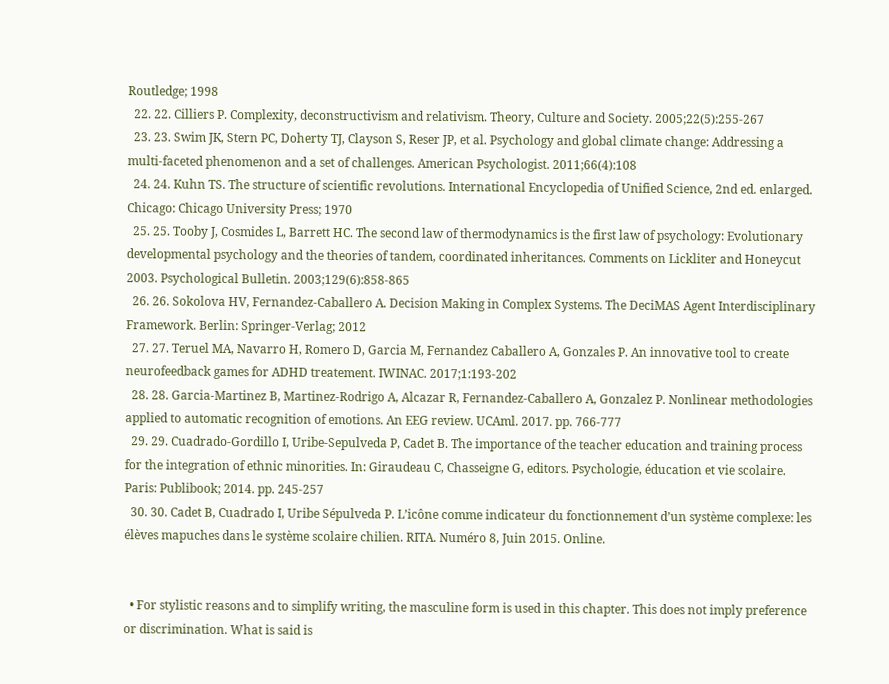Routledge; 1998
  22. 22. Cilliers P. Complexity, deconstructivism and relativism. Theory, Culture and Society. 2005;22(5):255-267
  23. 23. Swim JK, Stern PC, Doherty TJ, Clayson S, Reser JP, et al. Psychology and global climate change: Addressing a multi-faceted phenomenon and a set of challenges. American Psychologist. 2011;66(4):108
  24. 24. Kuhn TS. The structure of scientific revolutions. International Encyclopedia of Unified Science, 2nd ed. enlarged. Chicago: Chicago University Press; 1970
  25. 25. Tooby J, Cosmides L, Barrett HC. The second law of thermodynamics is the first law of psychology: Evolutionary developmental psychology and the theories of tandem, coordinated inheritances. Comments on Lickliter and Honeycut 2003. Psychological Bulletin. 2003;129(6):858-865
  26. 26. Sokolova HV, Fernandez-Caballero A. Decision Making in Complex Systems. The DeciMAS Agent Interdisciplinary Framework. Berlin: Springer-Verlag; 2012
  27. 27. Teruel MA, Navarro H, Romero D, Garcia M, Fernandez Caballero A, Gonzales P. An innovative tool to create neurofeedback games for ADHD treatement. IWINAC. 2017;1:193-202
  28. 28. Garcia-Martinez B, Martinez-Rodrigo A, Alcazar R, Fernandez-Caballero A, Gonzalez P. Nonlinear methodologies applied to automatic recognition of emotions. An EEG review. UCAml. 2017. pp. 766-777
  29. 29. Cuadrado-Gordillo I, Uribe-Sepulveda P, Cadet B. The importance of the teacher education and training process for the integration of ethnic minorities. In: Giraudeau C, Chasseigne G, editors. Psychologie, éducation et vie scolaire. Paris: Publibook; 2014. pp. 245-257
  30. 30. Cadet B, Cuadrado I, Uribe Sépulveda P. L’icône comme indicateur du fonctionnement d’un système complexe: les élèves mapuches dans le système scolaire chilien. RITA. Numéro 8, Juin 2015. Online.


  • For stylistic reasons and to simplify writing, the masculine form is used in this chapter. This does not imply preference or discrimination. What is said is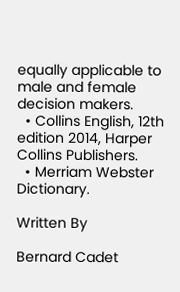equally applicable to male and female decision makers.
  • Collins English, 12th edition 2014, Harper Collins Publishers.
  • Merriam Webster Dictionary.

Written By

Bernard Cadet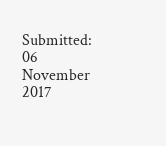Submitted: 06 November 2017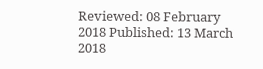Reviewed: 08 February 2018 Published: 13 March 2018